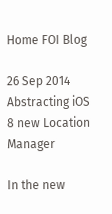Home FOI Blog

26 Sep 2014
Abstracting iOS 8 new Location Manager

In the new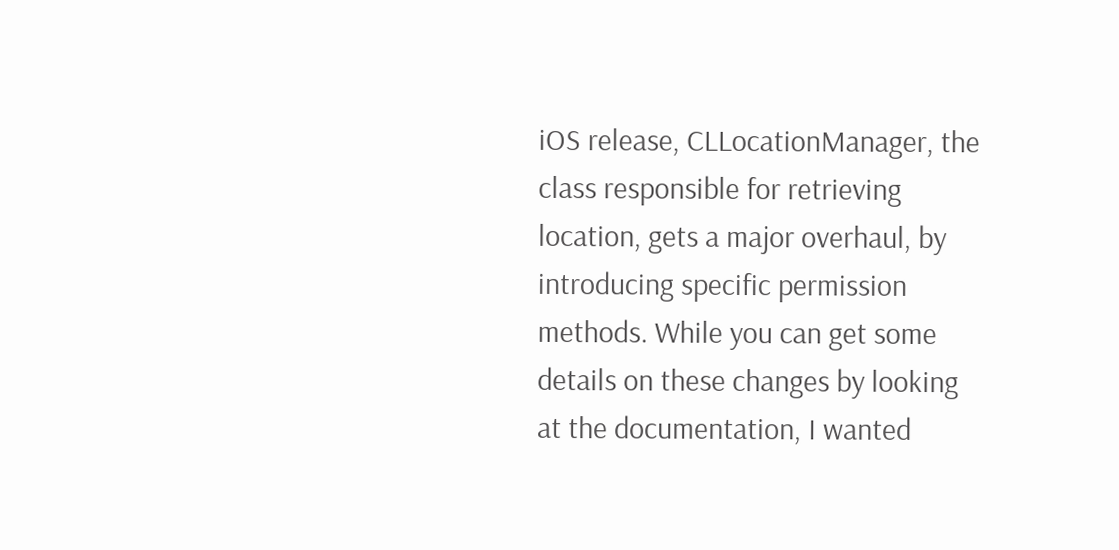iOS release, CLLocationManager, the class responsible for retrieving location, gets a major overhaul, by introducing specific permission methods. While you can get some details on these changes by looking at the documentation, I wanted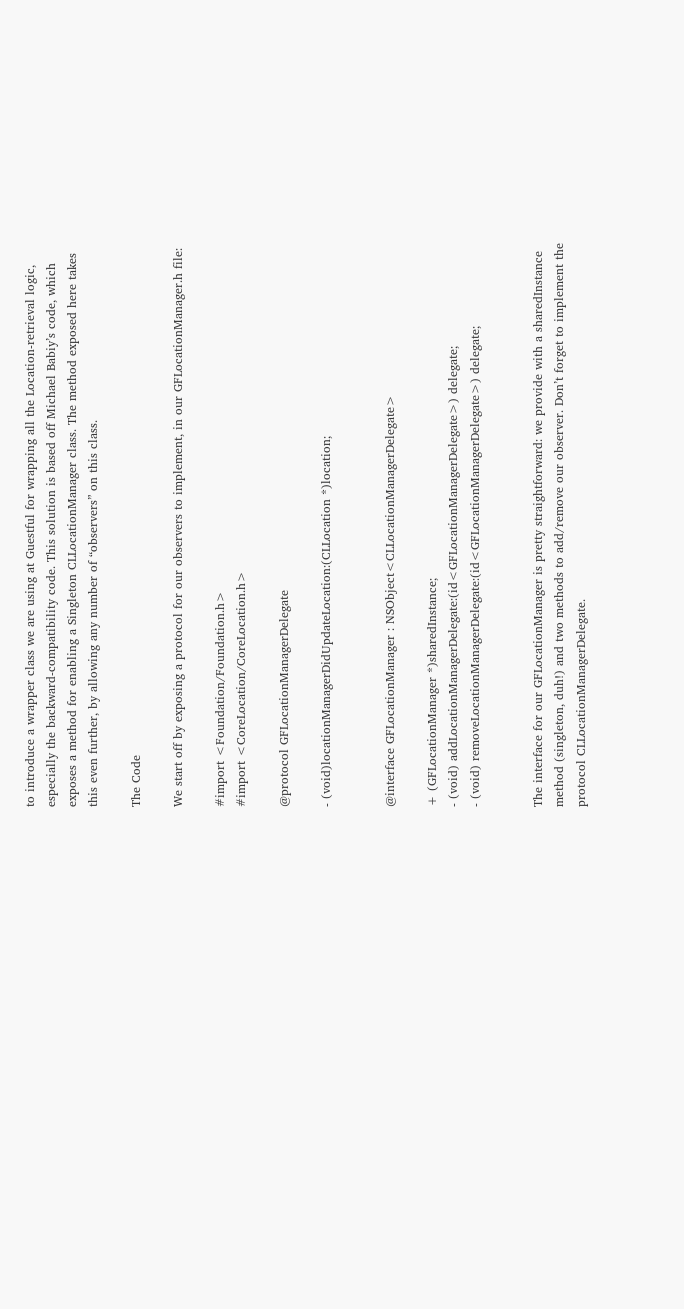to introduce a wrapper class we are using at Guestful for wrapping all the Location-retrieval logic, especially the backward-compatibility code. This solution is based off Michael Babiy’s code, which exposes a method for enabling a Singleton CLLocationManager class. The method exposed here takes this even further, by allowing any number of “observers” on this class.

The Code

We start off by exposing a protocol for our observers to implement, in our GFLocationManager.h file:

#import <Foundation/Foundation.h>
#import <CoreLocation/CoreLocation.h>

@protocol GFLocationManagerDelegate

- (void)locationManagerDidUpdateLocation:(CLLocation *)location;


@interface GFLocationManager : NSObject<CLLocationManagerDelegate>

+ (GFLocationManager *)sharedInstance;
- (void) addLocationManagerDelegate:(id<GFLocationManagerDelegate>) delegate;
- (void) removeLocationManagerDelegate:(id<GFLocationManagerDelegate>) delegate;


The interface for our GFLocationManager is pretty straightforward: we provide with a sharedInstance method (singleton, duh!) and two methods to add/remove our observer. Don’t forget to implement the protocol CLLocationManagerDelegate.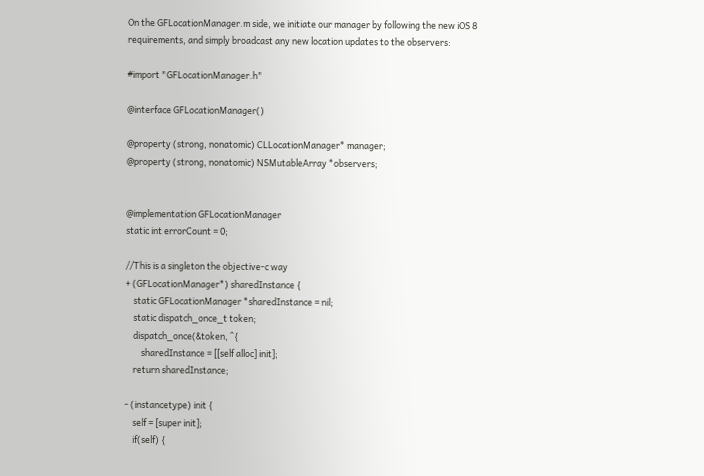On the GFLocationManager.m side, we initiate our manager by following the new iOS 8 requirements, and simply broadcast any new location updates to the observers:

#import "GFLocationManager.h"

@interface GFLocationManager()

@property (strong, nonatomic) CLLocationManager* manager;
@property (strong, nonatomic) NSMutableArray *observers;


@implementation GFLocationManager
static int errorCount = 0;

//This is a singleton the objective-c way
+ (GFLocationManager*) sharedInstance {
    static GFLocationManager *sharedInstance = nil;
    static dispatch_once_t token;
    dispatch_once(&token, ^{
        sharedInstance = [[self alloc] init];
    return sharedInstance;

- (instancetype) init {
    self = [super init];
    if(self) {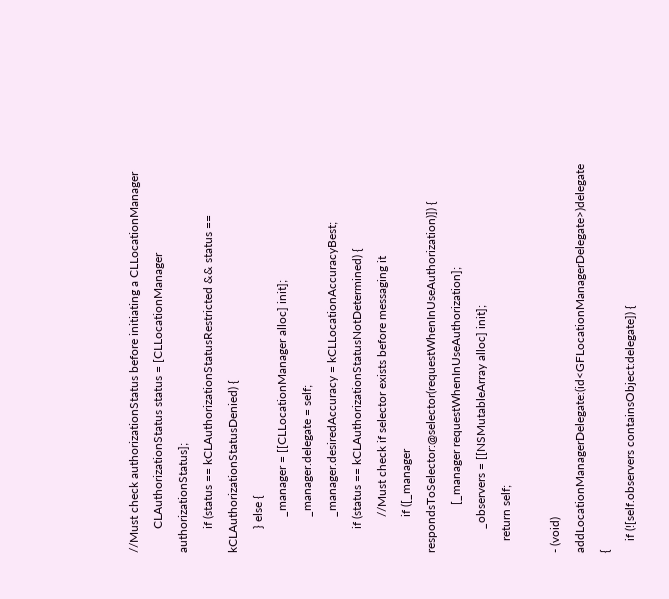//Must check authorizationStatus before initiating a CLLocationManager
        CLAuthorizationStatus status = [CLLocationManager authorizationStatus];
        if (status == kCLAuthorizationStatusRestricted && status == kCLAuthorizationStatusDenied) {
        } else {
            _manager = [[CLLocationManager alloc] init];
            _manager.delegate = self;
            _manager.desiredAccuracy = kCLLocationAccuracyBest;
        if (status == kCLAuthorizationStatusNotDetermined) {
            //Must check if selector exists before messaging it
            if ([_manager respondsToSelector:@selector(requestWhenInUseAuthorization)]) {
                [_manager requestWhenInUseAuthorization];
        _observers = [[NSMutableArray alloc] init];
    return self;

- (void) addLocationManagerDelegate:(id<GFLocationManagerDelegate>)delegate {
    if (![self.observers containsObject:delegate]) {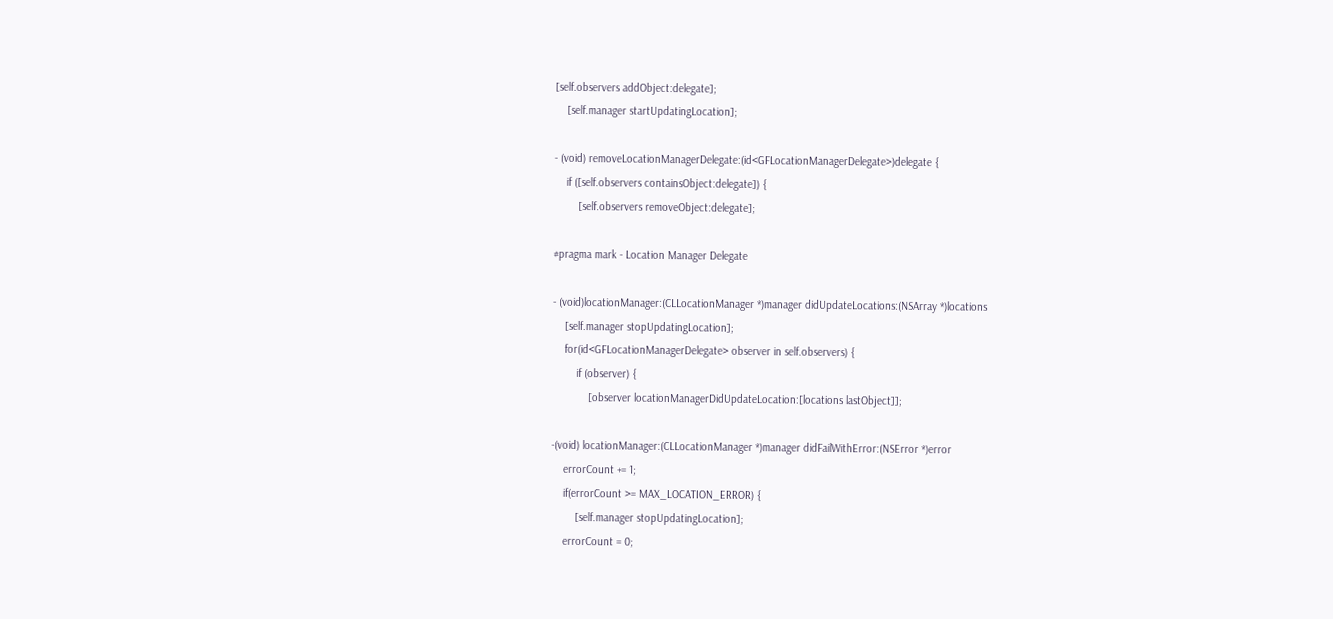[self.observers addObject:delegate];
    [self.manager startUpdatingLocation];

- (void) removeLocationManagerDelegate:(id<GFLocationManagerDelegate>)delegate {
    if ([self.observers containsObject:delegate]) {
        [self.observers removeObject:delegate];

#pragma mark - Location Manager Delegate

- (void)locationManager:(CLLocationManager *)manager didUpdateLocations:(NSArray *)locations
    [self.manager stopUpdatingLocation];
    for(id<GFLocationManagerDelegate> observer in self.observers) {
        if (observer) {
            [observer locationManagerDidUpdateLocation:[locations lastObject]];

-(void) locationManager:(CLLocationManager *)manager didFailWithError:(NSError *)error
    errorCount += 1;
    if(errorCount >= MAX_LOCATION_ERROR) {
        [self.manager stopUpdatingLocation];
    errorCount = 0;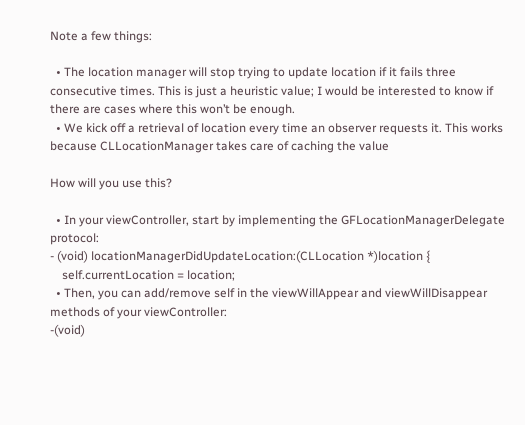Note a few things:

  • The location manager will stop trying to update location if it fails three consecutive times. This is just a heuristic value; I would be interested to know if there are cases where this won’t be enough.
  • We kick off a retrieval of location every time an observer requests it. This works because CLLocationManager takes care of caching the value

How will you use this?

  • In your viewController, start by implementing the GFLocationManagerDelegate protocol:
- (void) locationManagerDidUpdateLocation:(CLLocation *)location {
    self.currentLocation = location;
  • Then, you can add/remove self in the viewWillAppear and viewWillDisappear methods of your viewController:
-(void)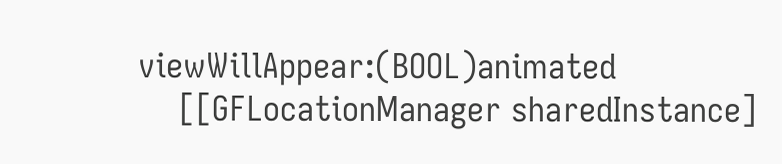viewWillAppear:(BOOL)animated
    [[GFLocationManager sharedInstance]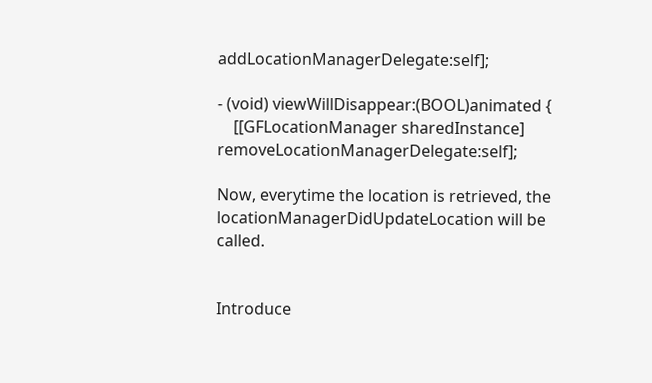addLocationManagerDelegate:self];

- (void) viewWillDisappear:(BOOL)animated {
    [[GFLocationManager sharedInstance] removeLocationManagerDelegate:self];

Now, everytime the location is retrieved, the locationManagerDidUpdateLocation will be called.


Introduce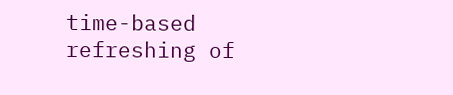time-based refreshing of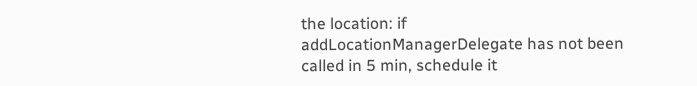the location: if addLocationManagerDelegate has not been called in 5 min, schedule it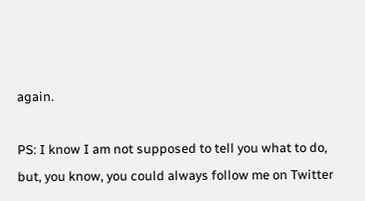again.

PS: I know I am not supposed to tell you what to do, but, you know, you could always follow me on Twitter